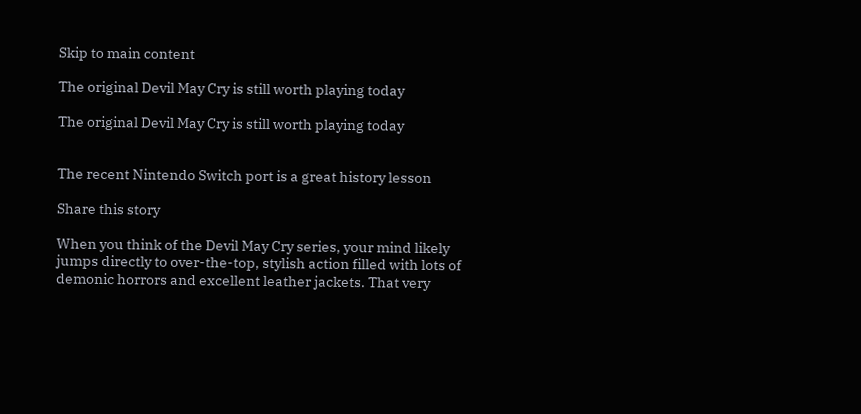Skip to main content

The original Devil May Cry is still worth playing today

The original Devil May Cry is still worth playing today


The recent Nintendo Switch port is a great history lesson

Share this story

When you think of the Devil May Cry series, your mind likely jumps directly to over-the-top, stylish action filled with lots of demonic horrors and excellent leather jackets. That very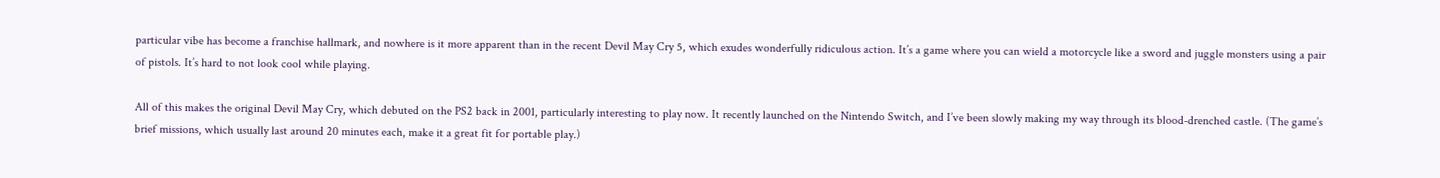particular vibe has become a franchise hallmark, and nowhere is it more apparent than in the recent Devil May Cry 5, which exudes wonderfully ridiculous action. It’s a game where you can wield a motorcycle like a sword and juggle monsters using a pair of pistols. It’s hard to not look cool while playing.

All of this makes the original Devil May Cry, which debuted on the PS2 back in 2001, particularly interesting to play now. It recently launched on the Nintendo Switch, and I’ve been slowly making my way through its blood-drenched castle. (The game’s brief missions, which usually last around 20 minutes each, make it a great fit for portable play.)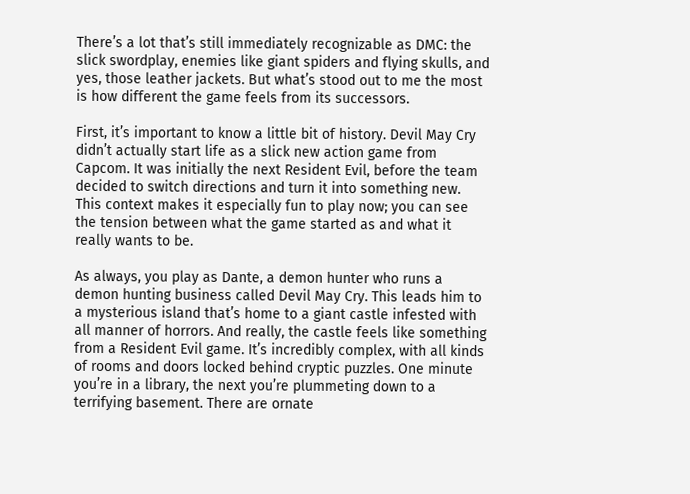There’s a lot that’s still immediately recognizable as DMC: the slick swordplay, enemies like giant spiders and flying skulls, and yes, those leather jackets. But what’s stood out to me the most is how different the game feels from its successors.

First, it’s important to know a little bit of history. Devil May Cry didn’t actually start life as a slick new action game from Capcom. It was initially the next Resident Evil, before the team decided to switch directions and turn it into something new. This context makes it especially fun to play now; you can see the tension between what the game started as and what it really wants to be.

As always, you play as Dante, a demon hunter who runs a demon hunting business called Devil May Cry. This leads him to a mysterious island that’s home to a giant castle infested with all manner of horrors. And really, the castle feels like something from a Resident Evil game. It’s incredibly complex, with all kinds of rooms and doors locked behind cryptic puzzles. One minute you’re in a library, the next you’re plummeting down to a terrifying basement. There are ornate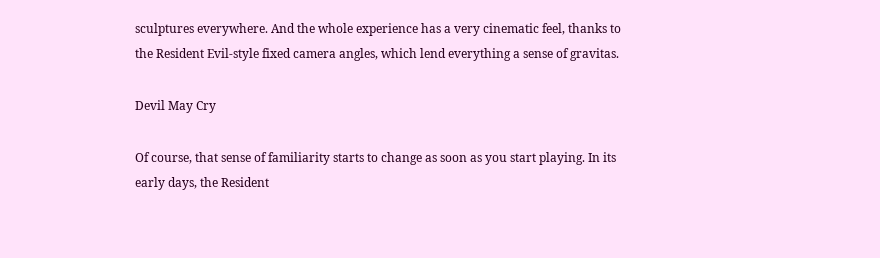sculptures everywhere. And the whole experience has a very cinematic feel, thanks to the Resident Evil-style fixed camera angles, which lend everything a sense of gravitas.

Devil May Cry

Of course, that sense of familiarity starts to change as soon as you start playing. In its early days, the Resident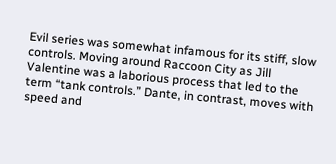Evil series was somewhat infamous for its stiff, slow controls. Moving around Raccoon City as Jill Valentine was a laborious process that led to the term “tank controls.” Dante, in contrast, moves with speed and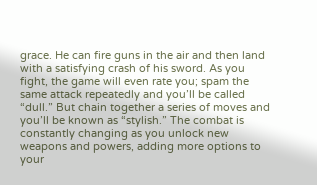grace. He can fire guns in the air and then land with a satisfying crash of his sword. As you fight, the game will even rate you; spam the same attack repeatedly and you’ll be called “dull.” But chain together a series of moves and you’ll be known as “stylish.” The combat is constantly changing as you unlock new weapons and powers, adding more options to your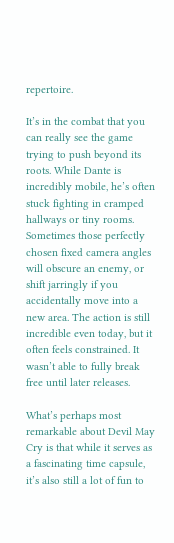repertoire.

It’s in the combat that you can really see the game trying to push beyond its roots. While Dante is incredibly mobile, he’s often stuck fighting in cramped hallways or tiny rooms. Sometimes those perfectly chosen fixed camera angles will obscure an enemy, or shift jarringly if you accidentally move into a new area. The action is still incredible even today, but it often feels constrained. It wasn’t able to fully break free until later releases.

What’s perhaps most remarkable about Devil May Cry is that while it serves as a fascinating time capsule, it’s also still a lot of fun to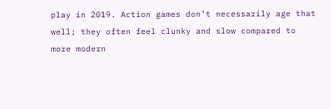play in 2019. Action games don’t necessarily age that well; they often feel clunky and slow compared to more modern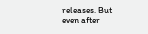releases. But even after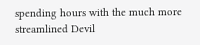spending hours with the much more streamlined Devil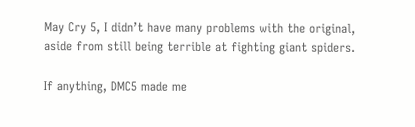May Cry 5, I didn’t have many problems with the original, aside from still being terrible at fighting giant spiders.

If anything, DMC5 made me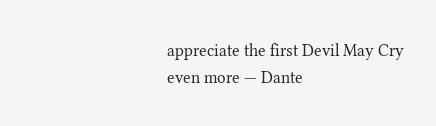appreciate the first Devil May Cry even more — Dante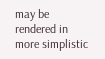may be rendered in more simplistic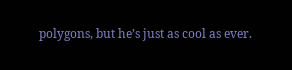polygons, but he’s just as cool as ever.